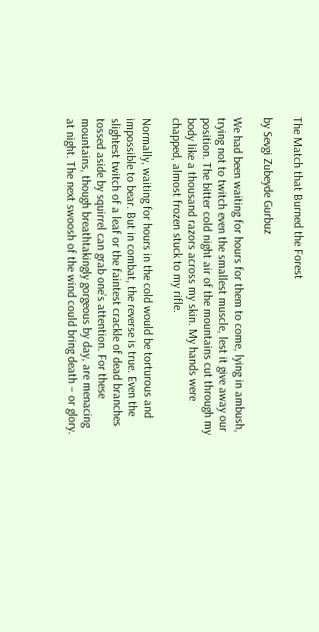The Match that Burned the Forest

by Sevgi Zubeyde Gurbuz

We had been waiting for hours for them to come, lying in ambush, trying not to twitch even the smallest muscle, lest it give away our position. The bitter cold night air of the mountains cut through my body like a thousand razors across my skin. My hands were chapped, almost frozen stuck to my rifle.

Normally, waiting for hours in the cold would be torturous and impossible to bear. But in combat, the reverse is true. Even the slightest twitch of a leaf or the faintest crackle of dead branches tossed aside by squirrel can grab one’s attention. For these mountains, though breathtakingly gorgeous by day, are menacing at night. The next swoosh of the wind could bring death – or glory.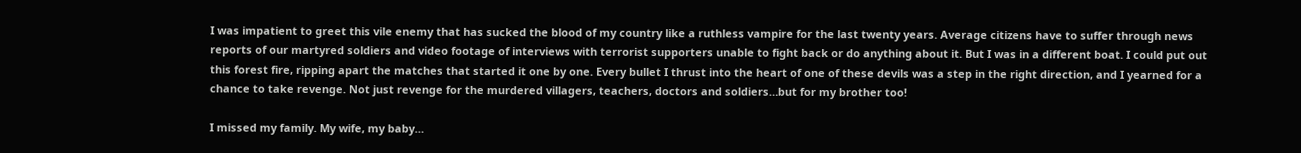I was impatient to greet this vile enemy that has sucked the blood of my country like a ruthless vampire for the last twenty years. Average citizens have to suffer through news reports of our martyred soldiers and video footage of interviews with terrorist supporters unable to fight back or do anything about it. But I was in a different boat. I could put out this forest fire, ripping apart the matches that started it one by one. Every bullet I thrust into the heart of one of these devils was a step in the right direction, and I yearned for a chance to take revenge. Not just revenge for the murdered villagers, teachers, doctors and soldiers…but for my brother too!

I missed my family. My wife, my baby…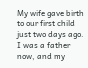My wife gave birth to our first child just two days ago. I was a father now, and my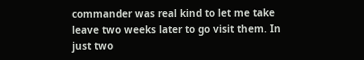commander was real kind to let me take leave two weeks later to go visit them. In just two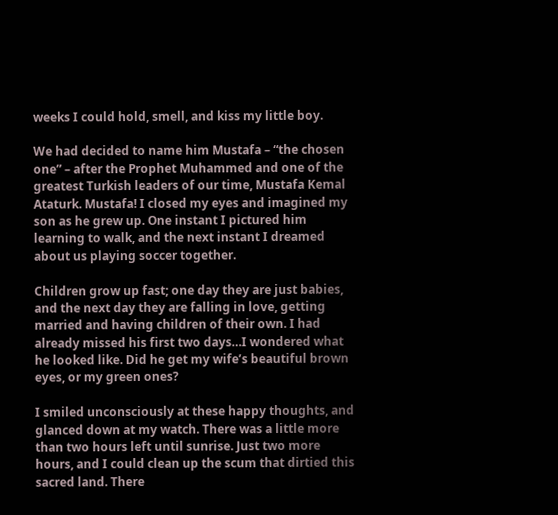weeks I could hold, smell, and kiss my little boy.

We had decided to name him Mustafa – “the chosen one” – after the Prophet Muhammed and one of the greatest Turkish leaders of our time, Mustafa Kemal Ataturk. Mustafa! I closed my eyes and imagined my son as he grew up. One instant I pictured him learning to walk, and the next instant I dreamed about us playing soccer together.

Children grow up fast; one day they are just babies, and the next day they are falling in love, getting married and having children of their own. I had already missed his first two days…I wondered what he looked like. Did he get my wife’s beautiful brown eyes, or my green ones?

I smiled unconsciously at these happy thoughts, and glanced down at my watch. There was a little more than two hours left until sunrise. Just two more hours, and I could clean up the scum that dirtied this sacred land. There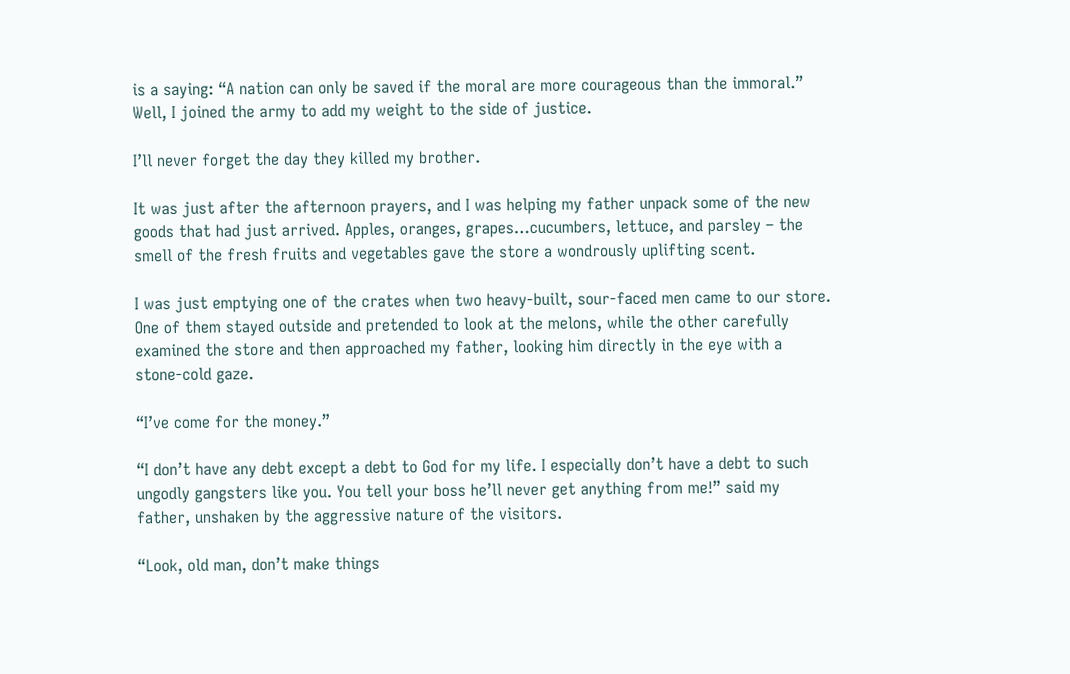is a saying: “A nation can only be saved if the moral are more courageous than the immoral.” Well, I joined the army to add my weight to the side of justice.

I’ll never forget the day they killed my brother.

It was just after the afternoon prayers, and I was helping my father unpack some of the new goods that had just arrived. Apples, oranges, grapes…cucumbers, lettuce, and parsley – the smell of the fresh fruits and vegetables gave the store a wondrously uplifting scent.

I was just emptying one of the crates when two heavy-built, sour-faced men came to our store. One of them stayed outside and pretended to look at the melons, while the other carefully examined the store and then approached my father, looking him directly in the eye with a stone-cold gaze.

“I’ve come for the money.”

“I don’t have any debt except a debt to God for my life. I especially don’t have a debt to such ungodly gangsters like you. You tell your boss he’ll never get anything from me!” said my father, unshaken by the aggressive nature of the visitors.

“Look, old man, don’t make things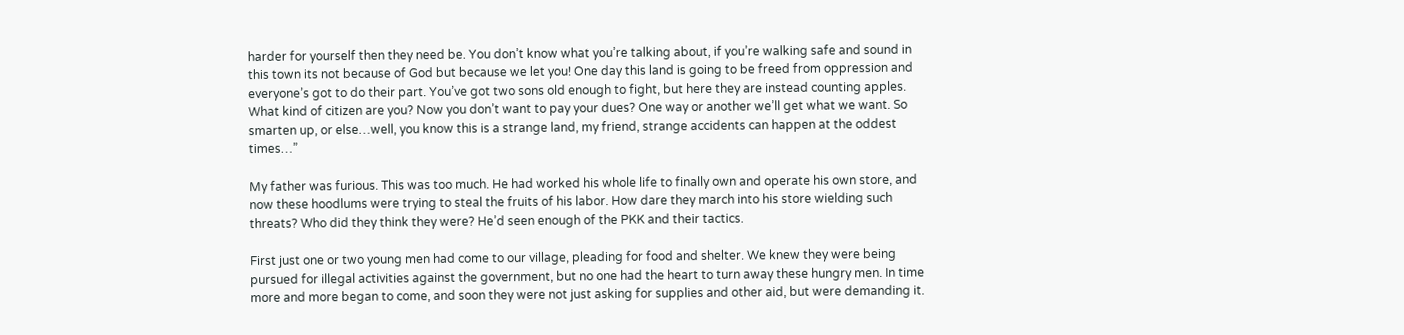harder for yourself then they need be. You don’t know what you’re talking about, if you’re walking safe and sound in this town its not because of God but because we let you! One day this land is going to be freed from oppression and everyone’s got to do their part. You’ve got two sons old enough to fight, but here they are instead counting apples. What kind of citizen are you? Now you don’t want to pay your dues? One way or another we’ll get what we want. So smarten up, or else…well, you know this is a strange land, my friend, strange accidents can happen at the oddest times…”

My father was furious. This was too much. He had worked his whole life to finally own and operate his own store, and now these hoodlums were trying to steal the fruits of his labor. How dare they march into his store wielding such threats? Who did they think they were? He’d seen enough of the PKK and their tactics.

First just one or two young men had come to our village, pleading for food and shelter. We knew they were being pursued for illegal activities against the government, but no one had the heart to turn away these hungry men. In time more and more began to come, and soon they were not just asking for supplies and other aid, but were demanding it.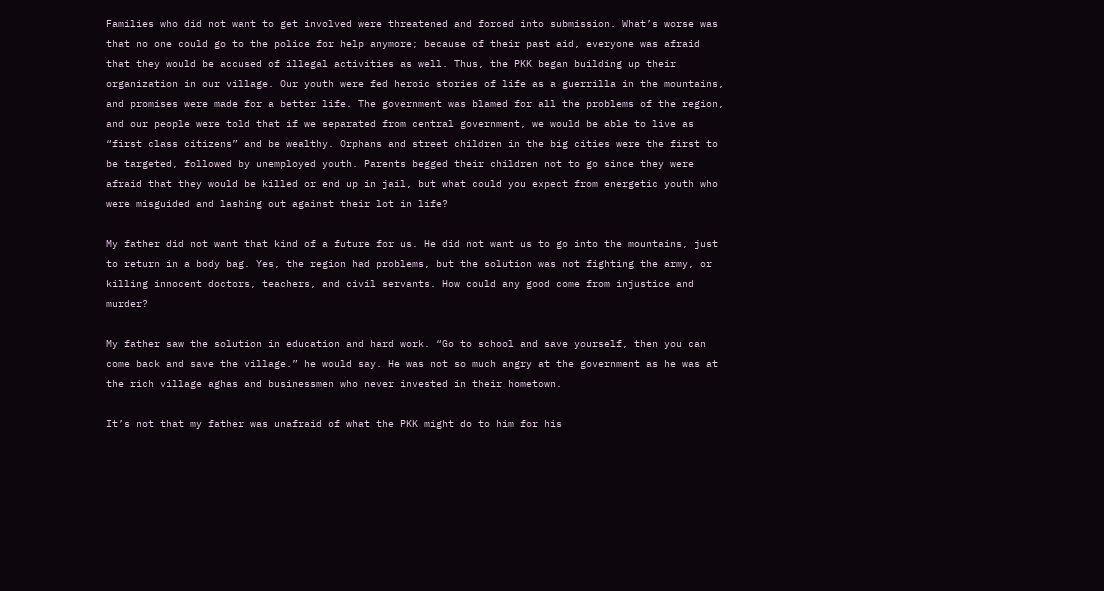Families who did not want to get involved were threatened and forced into submission. What’s worse was that no one could go to the police for help anymore; because of their past aid, everyone was afraid that they would be accused of illegal activities as well. Thus, the PKK began building up their organization in our village. Our youth were fed heroic stories of life as a guerrilla in the mountains, and promises were made for a better life. The government was blamed for all the problems of the region, and our people were told that if we separated from central government, we would be able to live as “first class citizens” and be wealthy. Orphans and street children in the big cities were the first to be targeted, followed by unemployed youth. Parents begged their children not to go since they were afraid that they would be killed or end up in jail, but what could you expect from energetic youth who were misguided and lashing out against their lot in life?

My father did not want that kind of a future for us. He did not want us to go into the mountains, just to return in a body bag. Yes, the region had problems, but the solution was not fighting the army, or killing innocent doctors, teachers, and civil servants. How could any good come from injustice and murder?

My father saw the solution in education and hard work. “Go to school and save yourself, then you can come back and save the village.” he would say. He was not so much angry at the government as he was at the rich village aghas and businessmen who never invested in their hometown.

It’s not that my father was unafraid of what the PKK might do to him for his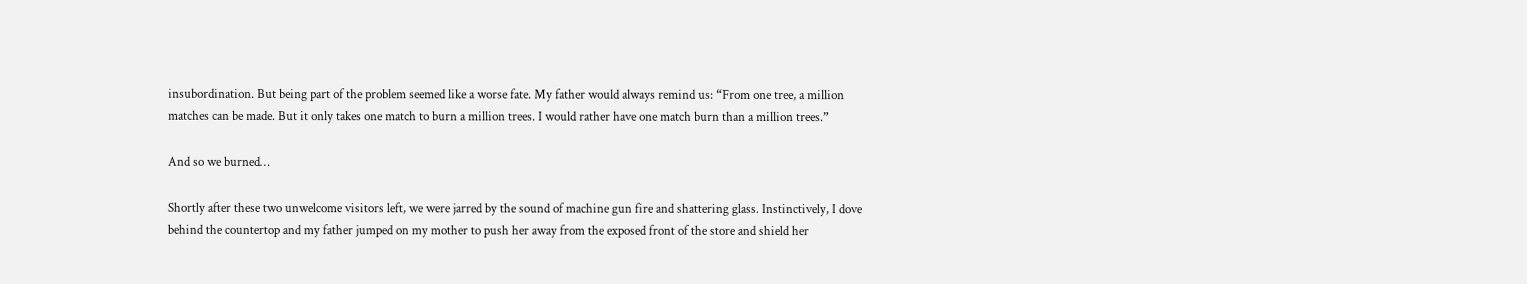insubordination. But being part of the problem seemed like a worse fate. My father would always remind us: “From one tree, a million matches can be made. But it only takes one match to burn a million trees. I would rather have one match burn than a million trees.”

And so we burned…

Shortly after these two unwelcome visitors left, we were jarred by the sound of machine gun fire and shattering glass. Instinctively, I dove behind the countertop and my father jumped on my mother to push her away from the exposed front of the store and shield her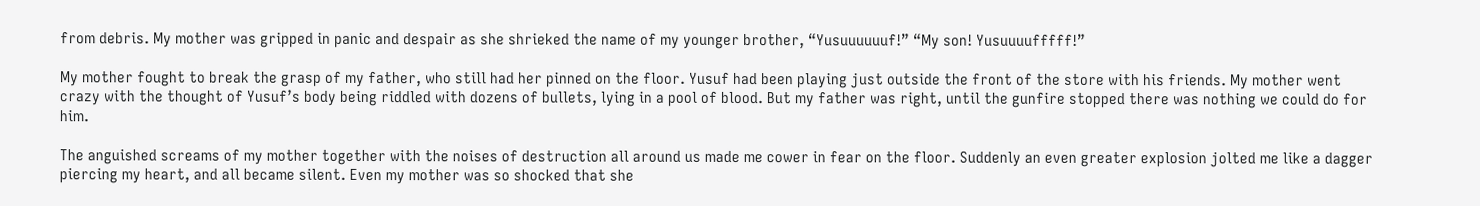from debris. My mother was gripped in panic and despair as she shrieked the name of my younger brother, “Yusuuuuuuf!” “My son! Yusuuuufffff!”

My mother fought to break the grasp of my father, who still had her pinned on the floor. Yusuf had been playing just outside the front of the store with his friends. My mother went crazy with the thought of Yusuf’s body being riddled with dozens of bullets, lying in a pool of blood. But my father was right, until the gunfire stopped there was nothing we could do for him.

The anguished screams of my mother together with the noises of destruction all around us made me cower in fear on the floor. Suddenly an even greater explosion jolted me like a dagger piercing my heart, and all became silent. Even my mother was so shocked that she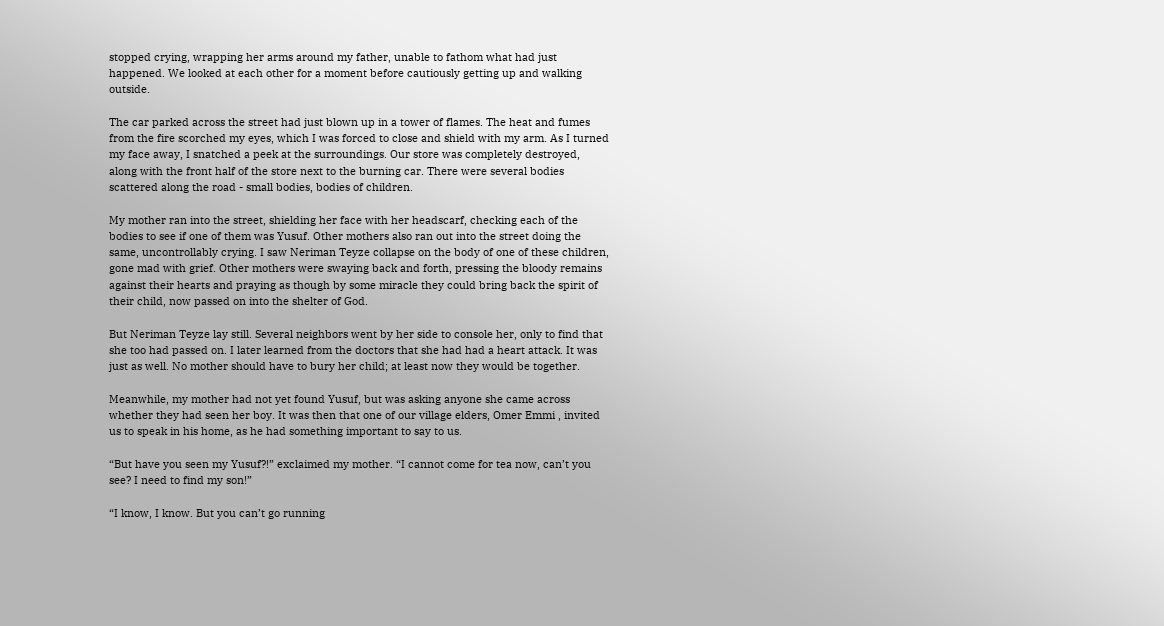stopped crying, wrapping her arms around my father, unable to fathom what had just happened. We looked at each other for a moment before cautiously getting up and walking outside.

The car parked across the street had just blown up in a tower of flames. The heat and fumes from the fire scorched my eyes, which I was forced to close and shield with my arm. As I turned my face away, I snatched a peek at the surroundings. Our store was completely destroyed, along with the front half of the store next to the burning car. There were several bodies scattered along the road - small bodies, bodies of children.

My mother ran into the street, shielding her face with her headscarf, checking each of the bodies to see if one of them was Yusuf. Other mothers also ran out into the street doing the same, uncontrollably crying. I saw Neriman Teyze collapse on the body of one of these children, gone mad with grief. Other mothers were swaying back and forth, pressing the bloody remains against their hearts and praying as though by some miracle they could bring back the spirit of their child, now passed on into the shelter of God.

But Neriman Teyze lay still. Several neighbors went by her side to console her, only to find that she too had passed on. I later learned from the doctors that she had had a heart attack. It was just as well. No mother should have to bury her child; at least now they would be together.

Meanwhile, my mother had not yet found Yusuf, but was asking anyone she came across whether they had seen her boy. It was then that one of our village elders, Omer Emmi , invited us to speak in his home, as he had something important to say to us.

“But have you seen my Yusuf?!” exclaimed my mother. “I cannot come for tea now, can’t you see? I need to find my son!”

“I know, I know. But you can’t go running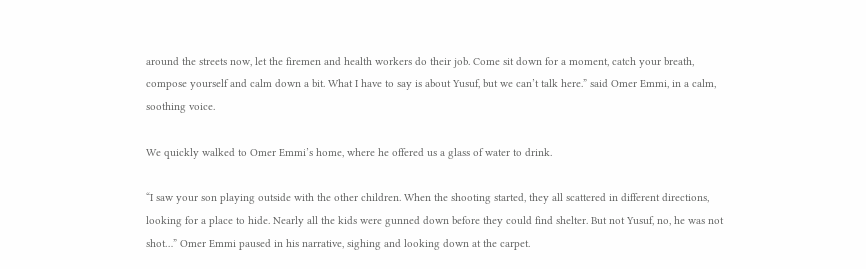around the streets now, let the firemen and health workers do their job. Come sit down for a moment, catch your breath, compose yourself and calm down a bit. What I have to say is about Yusuf, but we can’t talk here.” said Omer Emmi, in a calm, soothing voice.

We quickly walked to Omer Emmi’s home, where he offered us a glass of water to drink.

“I saw your son playing outside with the other children. When the shooting started, they all scattered in different directions, looking for a place to hide. Nearly all the kids were gunned down before they could find shelter. But not Yusuf, no, he was not shot…” Omer Emmi paused in his narrative, sighing and looking down at the carpet.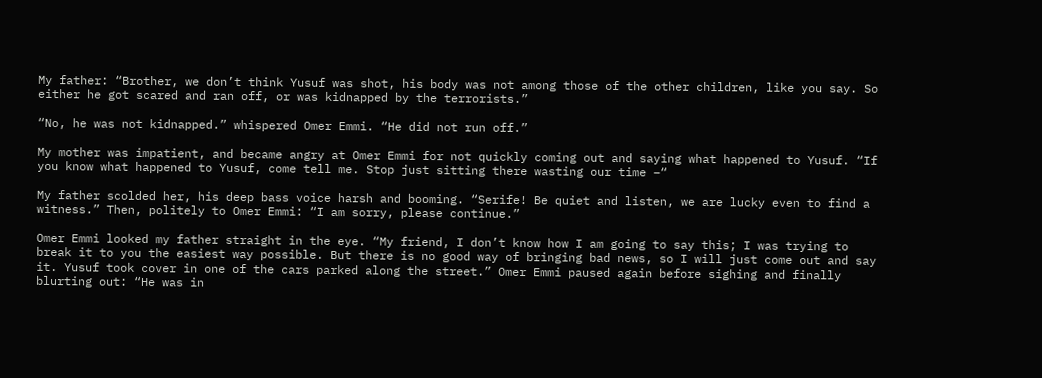My father: “Brother, we don’t think Yusuf was shot, his body was not among those of the other children, like you say. So either he got scared and ran off, or was kidnapped by the terrorists.”

“No, he was not kidnapped.” whispered Omer Emmi. “He did not run off.”

My mother was impatient, and became angry at Omer Emmi for not quickly coming out and saying what happened to Yusuf. “If you know what happened to Yusuf, come tell me. Stop just sitting there wasting our time –“

My father scolded her, his deep bass voice harsh and booming. “Serife! Be quiet and listen, we are lucky even to find a witness.” Then, politely to Omer Emmi: “I am sorry, please continue.”

Omer Emmi looked my father straight in the eye. “My friend, I don’t know how I am going to say this; I was trying to break it to you the easiest way possible. But there is no good way of bringing bad news, so I will just come out and say it. Yusuf took cover in one of the cars parked along the street.” Omer Emmi paused again before sighing and finally blurting out: “He was in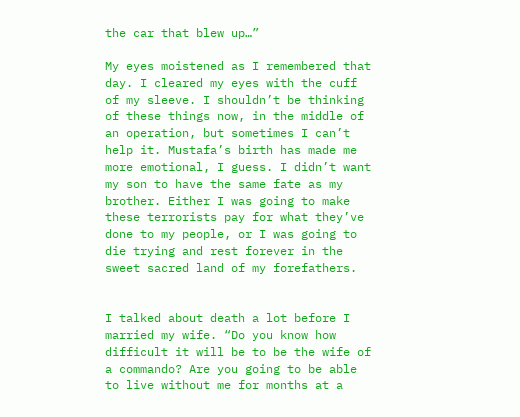the car that blew up…”

My eyes moistened as I remembered that day. I cleared my eyes with the cuff of my sleeve. I shouldn’t be thinking of these things now, in the middle of an operation, but sometimes I can’t help it. Mustafa’s birth has made me more emotional, I guess. I didn’t want my son to have the same fate as my brother. Either I was going to make these terrorists pay for what they’ve done to my people, or I was going to die trying and rest forever in the sweet sacred land of my forefathers.


I talked about death a lot before I married my wife. “Do you know how difficult it will be to be the wife of a commando? Are you going to be able to live without me for months at a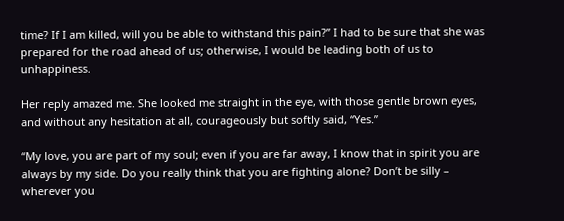time? If I am killed, will you be able to withstand this pain?” I had to be sure that she was prepared for the road ahead of us; otherwise, I would be leading both of us to unhappiness.

Her reply amazed me. She looked me straight in the eye, with those gentle brown eyes, and without any hesitation at all, courageously but softly said, “Yes.”

“My love, you are part of my soul; even if you are far away, I know that in spirit you are always by my side. Do you really think that you are fighting alone? Don’t be silly – wherever you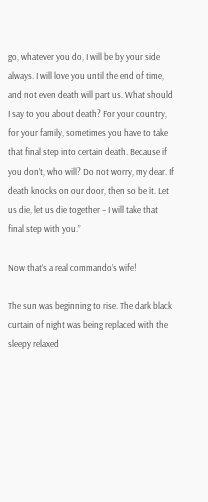go, whatever you do, I will be by your side always. I will love you until the end of time, and not even death will part us. What should I say to you about death? For your country, for your family, sometimes you have to take that final step into certain death. Because if you don’t, who will? Do not worry, my dear. If death knocks on our door, then so be it. Let us die, let us die together – I will take that final step with you.”

Now that’s a real commando’s wife!

The sun was beginning to rise. The dark black curtain of night was being replaced with the sleepy relaxed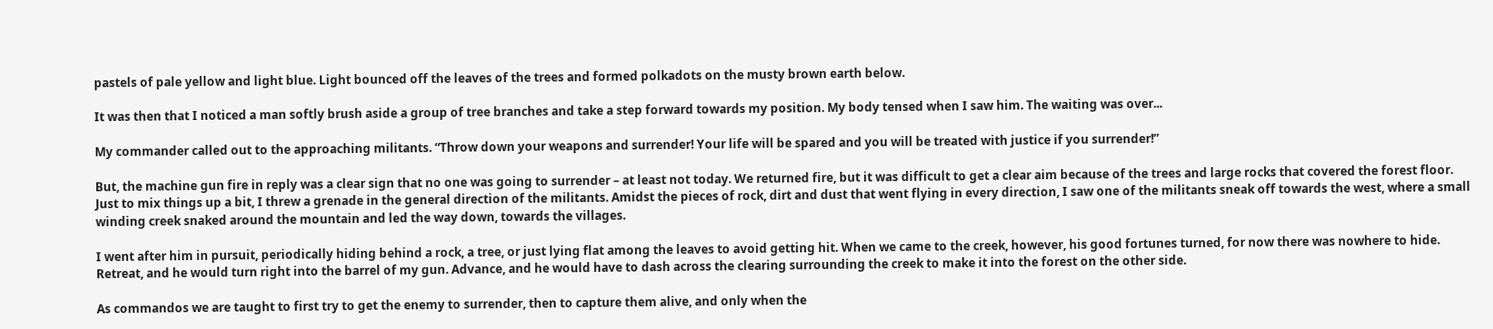pastels of pale yellow and light blue. Light bounced off the leaves of the trees and formed polkadots on the musty brown earth below.

It was then that I noticed a man softly brush aside a group of tree branches and take a step forward towards my position. My body tensed when I saw him. The waiting was over...

My commander called out to the approaching militants. “Throw down your weapons and surrender! Your life will be spared and you will be treated with justice if you surrender!”

But, the machine gun fire in reply was a clear sign that no one was going to surrender – at least not today. We returned fire, but it was difficult to get a clear aim because of the trees and large rocks that covered the forest floor. Just to mix things up a bit, I threw a grenade in the general direction of the militants. Amidst the pieces of rock, dirt and dust that went flying in every direction, I saw one of the militants sneak off towards the west, where a small winding creek snaked around the mountain and led the way down, towards the villages.

I went after him in pursuit, periodically hiding behind a rock, a tree, or just lying flat among the leaves to avoid getting hit. When we came to the creek, however, his good fortunes turned, for now there was nowhere to hide. Retreat, and he would turn right into the barrel of my gun. Advance, and he would have to dash across the clearing surrounding the creek to make it into the forest on the other side.

As commandos we are taught to first try to get the enemy to surrender, then to capture them alive, and only when the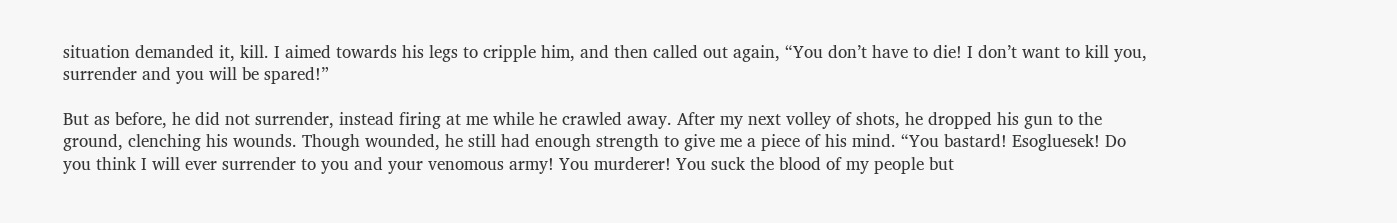situation demanded it, kill. I aimed towards his legs to cripple him, and then called out again, “You don’t have to die! I don’t want to kill you, surrender and you will be spared!”

But as before, he did not surrender, instead firing at me while he crawled away. After my next volley of shots, he dropped his gun to the ground, clenching his wounds. Though wounded, he still had enough strength to give me a piece of his mind. “You bastard! Esogluesek! Do you think I will ever surrender to you and your venomous army! You murderer! You suck the blood of my people but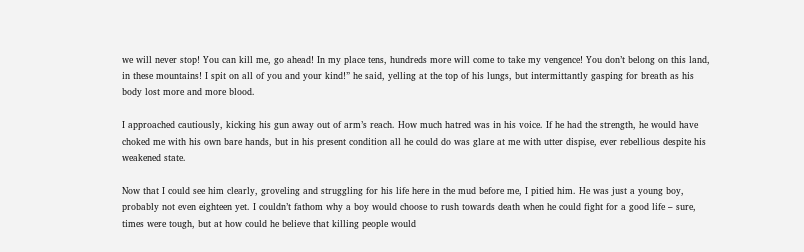we will never stop! You can kill me, go ahead! In my place tens, hundreds more will come to take my vengence! You don’t belong on this land, in these mountains! I spit on all of you and your kind!” he said, yelling at the top of his lungs, but intermittantly gasping for breath as his body lost more and more blood.

I approached cautiously, kicking his gun away out of arm’s reach. How much hatred was in his voice. If he had the strength, he would have choked me with his own bare hands, but in his present condition all he could do was glare at me with utter dispise, ever rebellious despite his weakened state.

Now that I could see him clearly, groveling and struggling for his life here in the mud before me, I pitied him. He was just a young boy, probably not even eighteen yet. I couldn’t fathom why a boy would choose to rush towards death when he could fight for a good life – sure, times were tough, but at how could he believe that killing people would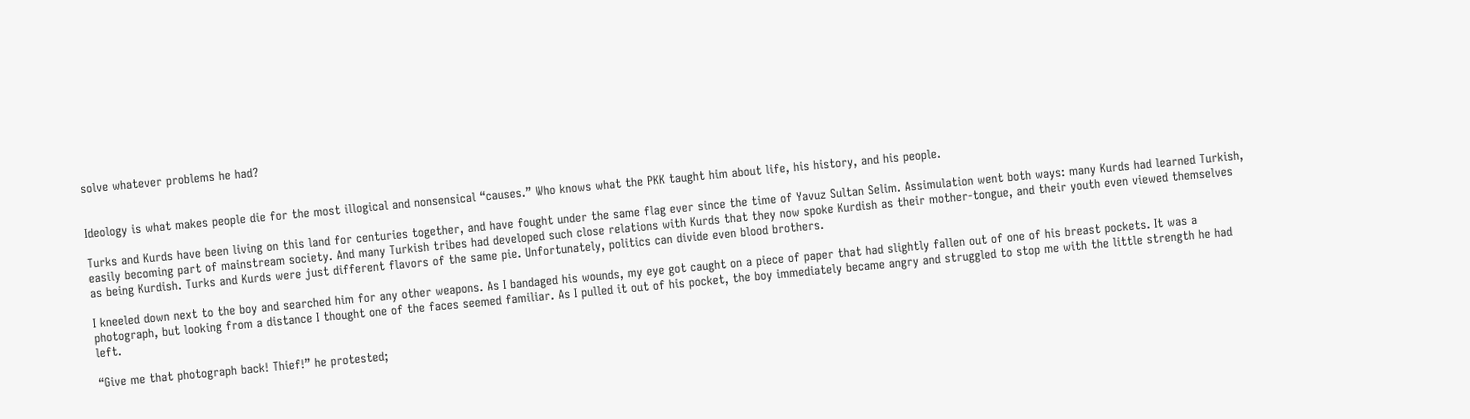solve whatever problems he had?


Ideology is what makes people die for the most illogical and nonsensical “causes.” Who knows what the PKK taught him about life, his history, and his people.

Turks and Kurds have been living on this land for centuries together, and have fought under the same flag ever since the time of Yavuz Sultan Selim. Assimulation went both ways: many Kurds had learned Turkish, easily becoming part of mainstream society. And many Turkish tribes had developed such close relations with Kurds that they now spoke Kurdish as their mother-tongue, and their youth even viewed themselves as being Kurdish. Turks and Kurds were just different flavors of the same pie. Unfortunately, politics can divide even blood brothers.

I kneeled down next to the boy and searched him for any other weapons. As I bandaged his wounds, my eye got caught on a piece of paper that had slightly fallen out of one of his breast pockets. It was a photograph, but looking from a distance I thought one of the faces seemed familiar. As I pulled it out of his pocket, the boy immediately became angry and struggled to stop me with the little strength he had left.

“Give me that photograph back! Thief!” he protested;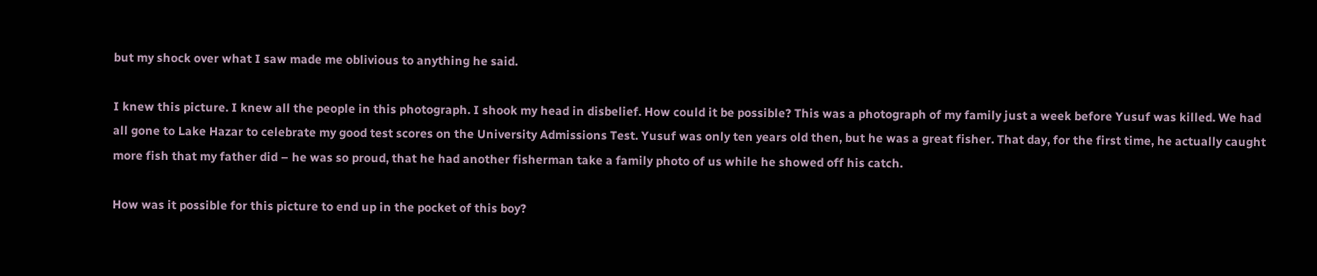but my shock over what I saw made me oblivious to anything he said.

I knew this picture. I knew all the people in this photograph. I shook my head in disbelief. How could it be possible? This was a photograph of my family just a week before Yusuf was killed. We had all gone to Lake Hazar to celebrate my good test scores on the University Admissions Test. Yusuf was only ten years old then, but he was a great fisher. That day, for the first time, he actually caught more fish that my father did – he was so proud, that he had another fisherman take a family photo of us while he showed off his catch.

How was it possible for this picture to end up in the pocket of this boy?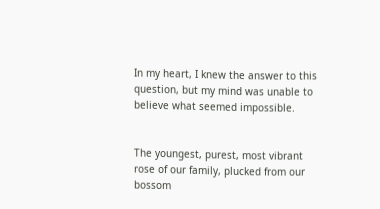In my heart, I knew the answer to this question, but my mind was unable to believe what seemed impossible.


The youngest, purest, most vibrant rose of our family, plucked from our bossom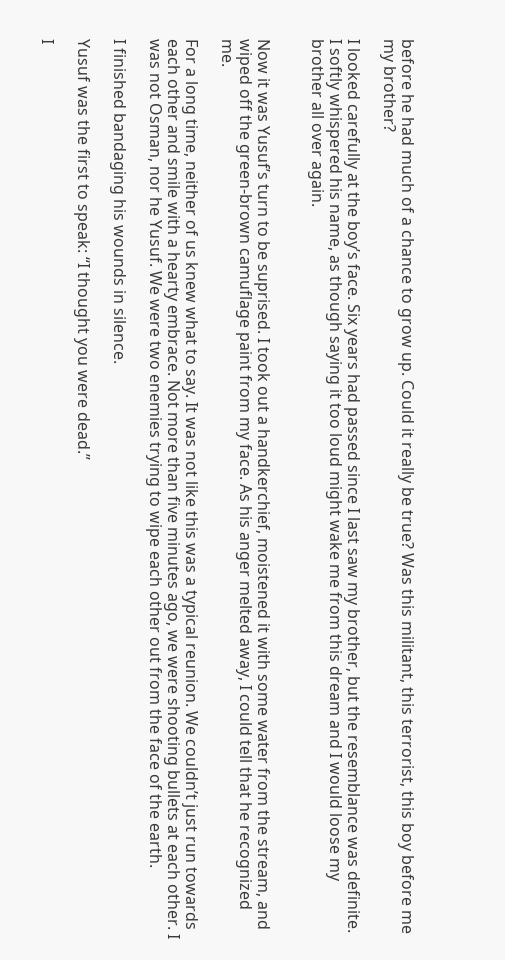before he had much of a chance to grow up. Could it really be true? Was this militant, this terrorist, this boy before me my brother?

I looked carefully at the boy’s face. Six years had passed since I last saw my brother, but the resemblance was definite. I softly whispered his name, as though saying it too loud might wake me from this dream and I would loose my brother all over again.


Now it was Yusuf’s turn to be suprised. I took out a handkerchief, moistened it with some water from the stream, and wiped off the green-brown camuflage paint from my face. As his anger melted away, I could tell that he recognized me.

For a long time, neither of us knew what to say. It was not like this was a typical reunion. We couldn’t just run towards each other and smile with a hearty embrace. Not more than five minutes ago, we were shooting bullets at each other. I was not Osman, nor he Yusuf. We were two enemies trying to wipe each other out from the face of the earth.

I finished bandaging his wounds in silence.

Yusuf was the first to speak: “I thought you were dead.”

I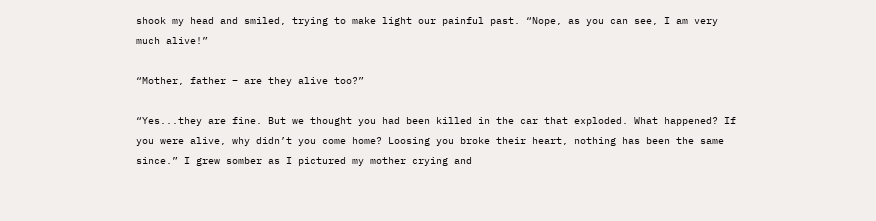shook my head and smiled, trying to make light our painful past. “Nope, as you can see, I am very much alive!”

“Mother, father – are they alive too?”

“Yes...they are fine. But we thought you had been killed in the car that exploded. What happened? If you were alive, why didn’t you come home? Loosing you broke their heart, nothing has been the same since.” I grew somber as I pictured my mother crying and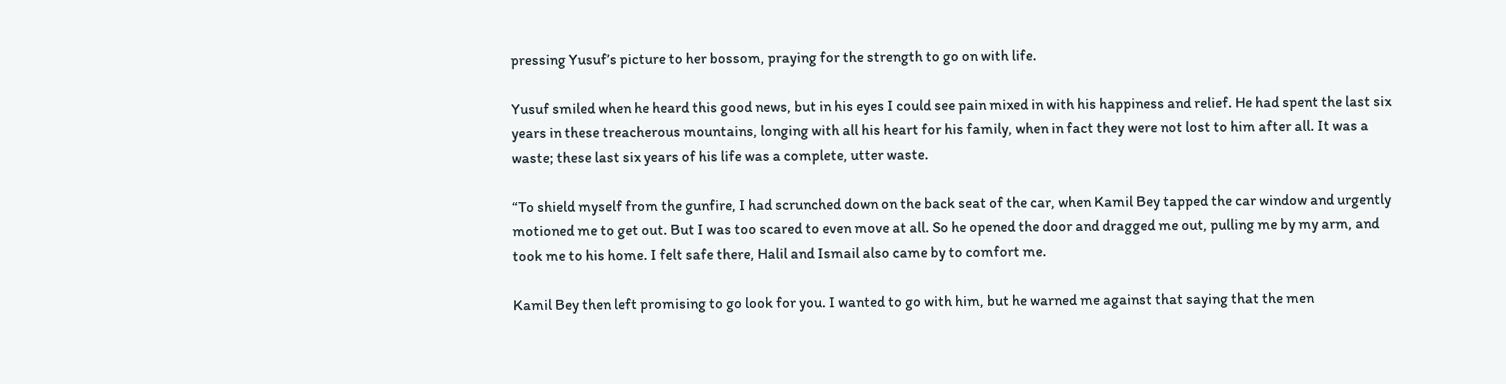pressing Yusuf’s picture to her bossom, praying for the strength to go on with life.

Yusuf smiled when he heard this good news, but in his eyes I could see pain mixed in with his happiness and relief. He had spent the last six years in these treacherous mountains, longing with all his heart for his family, when in fact they were not lost to him after all. It was a waste; these last six years of his life was a complete, utter waste.

“To shield myself from the gunfire, I had scrunched down on the back seat of the car, when Kamil Bey tapped the car window and urgently motioned me to get out. But I was too scared to even move at all. So he opened the door and dragged me out, pulling me by my arm, and took me to his home. I felt safe there, Halil and Ismail also came by to comfort me.

Kamil Bey then left promising to go look for you. I wanted to go with him, but he warned me against that saying that the men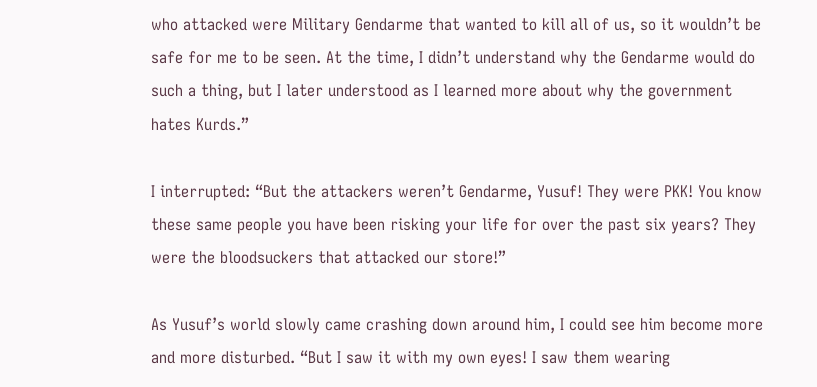who attacked were Military Gendarme that wanted to kill all of us, so it wouldn’t be safe for me to be seen. At the time, I didn’t understand why the Gendarme would do such a thing, but I later understood as I learned more about why the government hates Kurds.”

I interrupted: “But the attackers weren’t Gendarme, Yusuf! They were PKK! You know these same people you have been risking your life for over the past six years? They were the bloodsuckers that attacked our store!”

As Yusuf’s world slowly came crashing down around him, I could see him become more and more disturbed. “But I saw it with my own eyes! I saw them wearing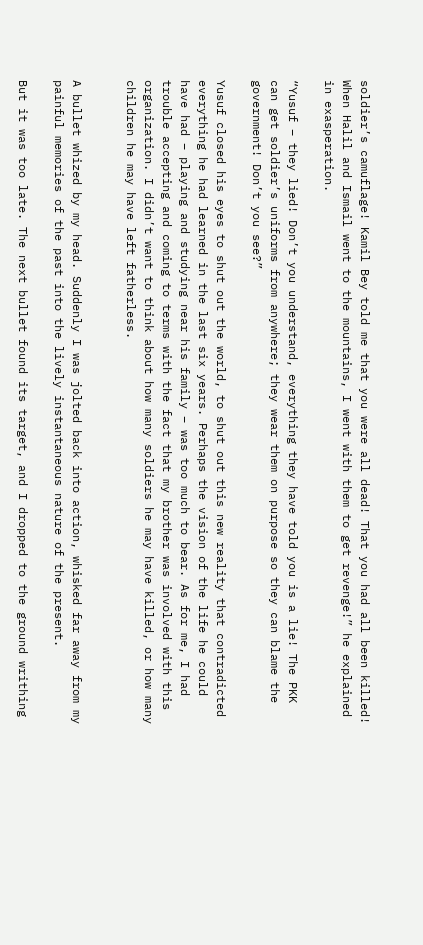soldier’s camuflage! Kamil Bey told me that you were all dead! That you had all been killed! When Halil and Ismail went to the mountains, I went with them to get revenge!” he explained in exasperation.

“Yusuf – they lied! Don’t you understand, everything they have told you is a lie! The PKK can get soldier’s uniforms from anywhere; they wear them on purpose so they can blame the government! Don’t you see?”

Yusuf closed his eyes to shut out the world, to shut out this new reality that contradicted everything he had learned in the last six years. Perhaps the vision of the life he could have had – playing and studying near his family – was too much to bear. As for me, I had trouble accepting and coming to terms with the fact that my brother was involved with this organization. I didn’t want to think about how many soldiers he may have killed, or how many children he may have left fatherless.


A bullet whized by my head. Suddenly I was jolted back into action, whisked far away from my painful memories of the past into the lively instantaneous nature of the present.

But it was too late. The next bullet found its target, and I dropped to the ground writhing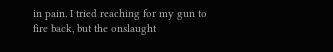in pain. I tried reaching for my gun to fire back, but the onslaught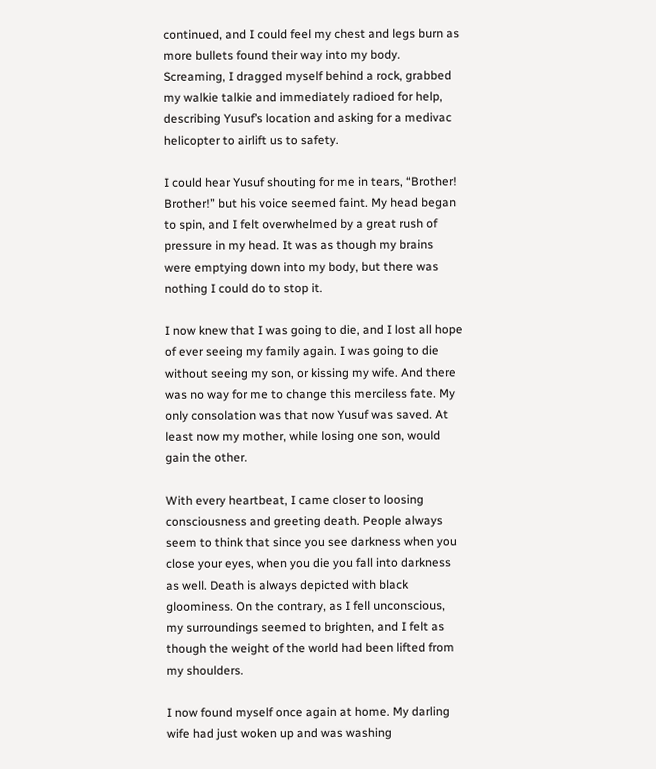continued, and I could feel my chest and legs burn as more bullets found their way into my body. Screaming, I dragged myself behind a rock, grabbed my walkie talkie and immediately radioed for help, describing Yusuf’s location and asking for a medivac helicopter to airlift us to safety.

I could hear Yusuf shouting for me in tears, “Brother! Brother!” but his voice seemed faint. My head began to spin, and I felt overwhelmed by a great rush of pressure in my head. It was as though my brains were emptying down into my body, but there was nothing I could do to stop it.

I now knew that I was going to die, and I lost all hope of ever seeing my family again. I was going to die without seeing my son, or kissing my wife. And there was no way for me to change this merciless fate. My only consolation was that now Yusuf was saved. At least now my mother, while losing one son, would gain the other.

With every heartbeat, I came closer to loosing consciousness and greeting death. People always seem to think that since you see darkness when you close your eyes, when you die you fall into darkness as well. Death is always depicted with black gloominess. On the contrary, as I fell unconscious, my surroundings seemed to brighten, and I felt as though the weight of the world had been lifted from my shoulders.

I now found myself once again at home. My darling wife had just woken up and was washing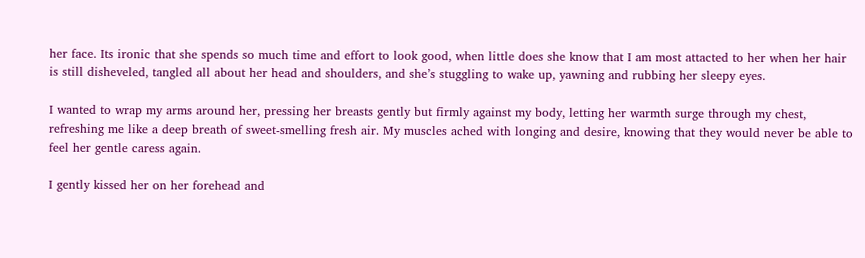her face. Its ironic that she spends so much time and effort to look good, when little does she know that I am most attacted to her when her hair is still disheveled, tangled all about her head and shoulders, and she’s stuggling to wake up, yawning and rubbing her sleepy eyes.

I wanted to wrap my arms around her, pressing her breasts gently but firmly against my body, letting her warmth surge through my chest, refreshing me like a deep breath of sweet-smelling fresh air. My muscles ached with longing and desire, knowing that they would never be able to feel her gentle caress again.

I gently kissed her on her forehead and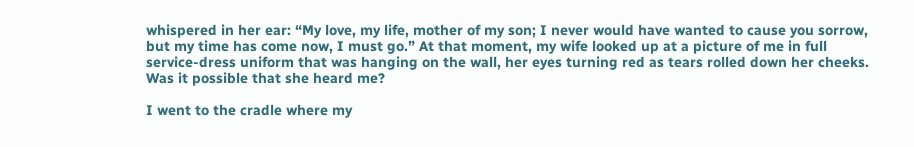whispered in her ear: “My love, my life, mother of my son; I never would have wanted to cause you sorrow, but my time has come now, I must go.” At that moment, my wife looked up at a picture of me in full service-dress uniform that was hanging on the wall, her eyes turning red as tears rolled down her cheeks. Was it possible that she heard me?

I went to the cradle where my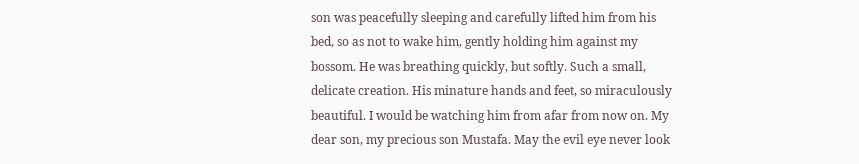son was peacefully sleeping and carefully lifted him from his bed, so as not to wake him, gently holding him against my bossom. He was breathing quickly, but softly. Such a small, delicate creation. His minature hands and feet, so miraculously beautiful. I would be watching him from afar from now on. My dear son, my precious son Mustafa. May the evil eye never look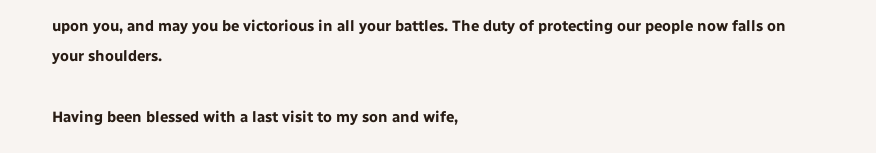upon you, and may you be victorious in all your battles. The duty of protecting our people now falls on your shoulders.

Having been blessed with a last visit to my son and wife,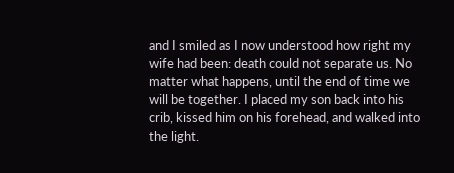and I smiled as I now understood how right my wife had been: death could not separate us. No matter what happens, until the end of time we will be together. I placed my son back into his crib, kissed him on his forehead, and walked into the light.